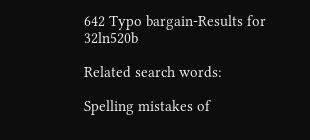642 Typo bargain-Results for 32ln520b

Related search words:

Spelling mistakes of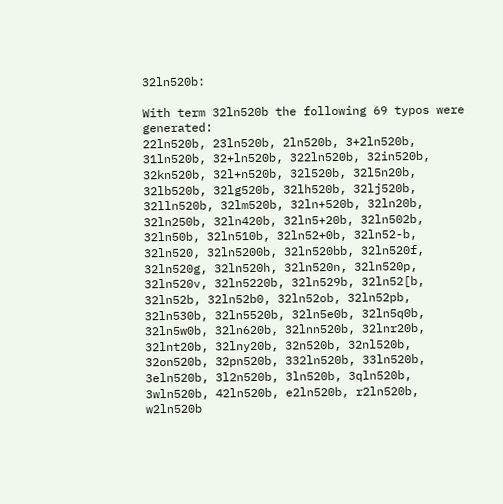32ln520b:

With term 32ln520b the following 69 typos were generated:
22ln520b, 23ln520b, 2ln520b, 3+2ln520b, 31ln520b, 32+ln520b, 322ln520b, 32in520b, 32kn520b, 32l+n520b, 32l520b, 32l5n20b, 32lb520b, 32lg520b, 32lh520b, 32lj520b, 32lln520b, 32lm520b, 32ln+520b, 32ln20b, 32ln250b, 32ln420b, 32ln5+20b, 32ln502b, 32ln50b, 32ln510b, 32ln52+0b, 32ln52-b, 32ln520, 32ln5200b, 32ln520bb, 32ln520f, 32ln520g, 32ln520h, 32ln520n, 32ln520p, 32ln520v, 32ln5220b, 32ln529b, 32ln52[b, 32ln52b, 32ln52b0, 32ln52ob, 32ln52pb, 32ln530b, 32ln5520b, 32ln5e0b, 32ln5q0b, 32ln5w0b, 32ln620b, 32lnn520b, 32lnr20b, 32lnt20b, 32lny20b, 32n520b, 32nl520b, 32on520b, 32pn520b, 332ln520b, 33ln520b, 3eln520b, 3l2n520b, 3ln520b, 3qln520b, 3wln520b, 42ln520b, e2ln520b, r2ln520b, w2ln520b